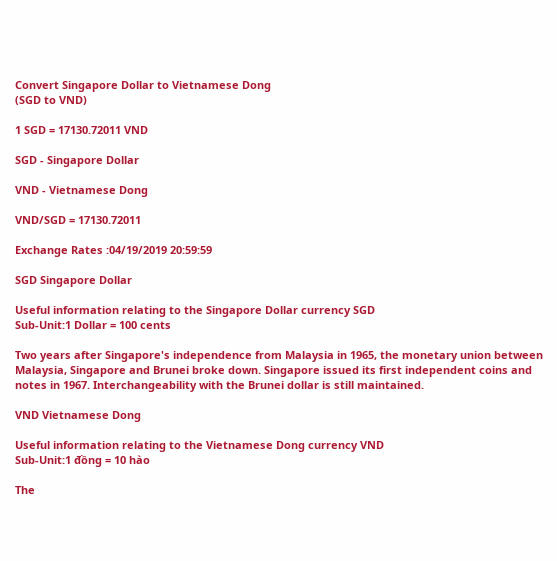Convert Singapore Dollar to Vietnamese Dong
(SGD to VND)

1 SGD = 17130.72011 VND

SGD - Singapore Dollar

VND - Vietnamese Dong

VND/SGD = 17130.72011

Exchange Rates :04/19/2019 20:59:59

SGD Singapore Dollar

Useful information relating to the Singapore Dollar currency SGD
Sub-Unit:1 Dollar = 100 cents

Two years after Singapore's independence from Malaysia in 1965, the monetary union between Malaysia, Singapore and Brunei broke down. Singapore issued its first independent coins and notes in 1967. Interchangeability with the Brunei dollar is still maintained.

VND Vietnamese Dong

Useful information relating to the Vietnamese Dong currency VND
Sub-Unit:1 đồng = 10 hào

The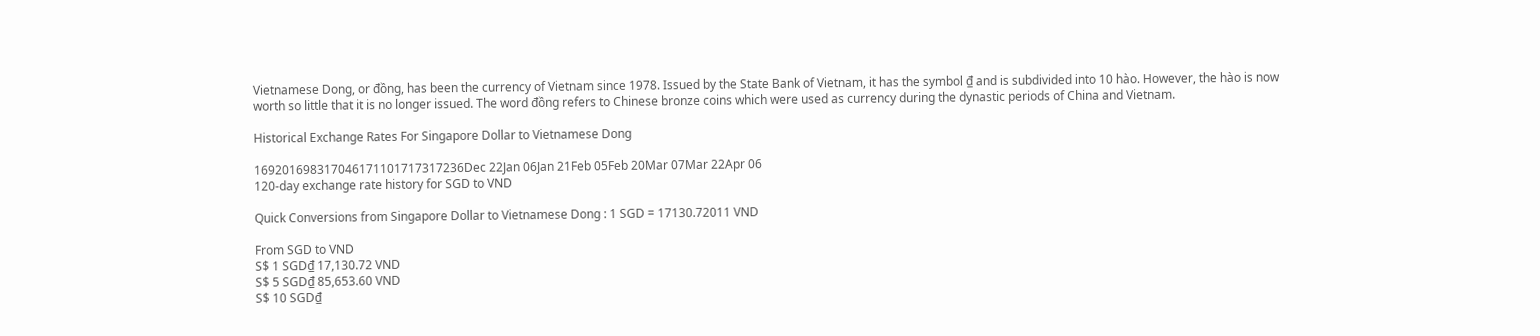Vietnamese Dong, or đồng, has been the currency of Vietnam since 1978. Issued by the State Bank of Vietnam, it has the symbol ₫ and is subdivided into 10 hào. However, the hào is now worth so little that it is no longer issued. The word đồng refers to Chinese bronze coins which were used as currency during the dynastic periods of China and Vietnam.

Historical Exchange Rates For Singapore Dollar to Vietnamese Dong

169201698317046171101717317236Dec 22Jan 06Jan 21Feb 05Feb 20Mar 07Mar 22Apr 06
120-day exchange rate history for SGD to VND

Quick Conversions from Singapore Dollar to Vietnamese Dong : 1 SGD = 17130.72011 VND

From SGD to VND
S$ 1 SGD₫ 17,130.72 VND
S$ 5 SGD₫ 85,653.60 VND
S$ 10 SGD₫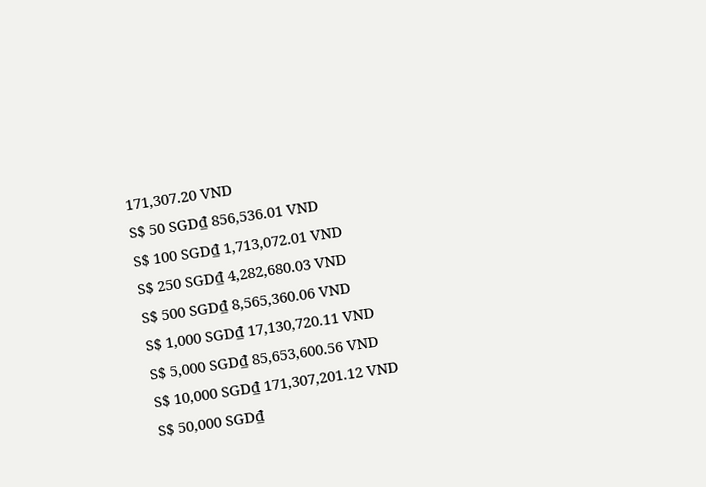171,307.20 VND
S$ 50 SGD₫ 856,536.01 VND
S$ 100 SGD₫ 1,713,072.01 VND
S$ 250 SGD₫ 4,282,680.03 VND
S$ 500 SGD₫ 8,565,360.06 VND
S$ 1,000 SGD₫ 17,130,720.11 VND
S$ 5,000 SGD₫ 85,653,600.56 VND
S$ 10,000 SGD₫ 171,307,201.12 VND
S$ 50,000 SGD₫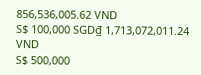856,536,005.62 VND
S$ 100,000 SGD₫ 1,713,072,011.24 VND
S$ 500,000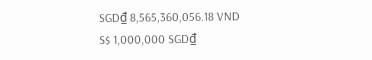SGD₫ 8,565,360,056.18 VND
S$ 1,000,000 SGD₫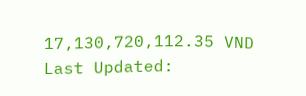17,130,720,112.35 VND
Last Updated: